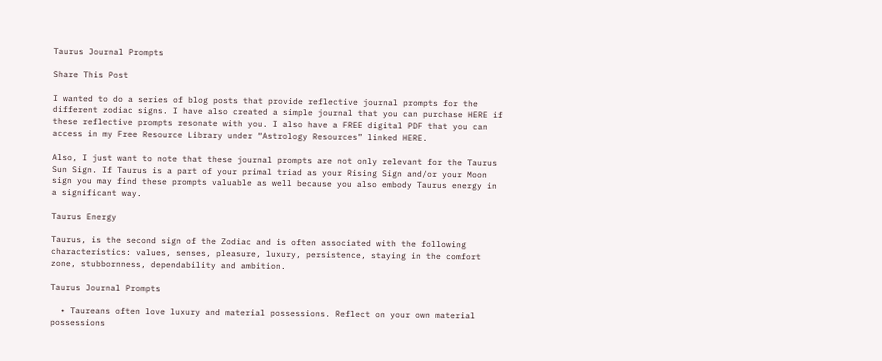Taurus Journal Prompts

Share This Post

I wanted to do a series of blog posts that provide reflective journal prompts for the different zodiac signs. I have also created a simple journal that you can purchase HERE if these reflective prompts resonate with you. I also have a FREE digital PDF that you can access in my Free Resource Library under “Astrology Resources” linked HERE.

Also, I just want to note that these journal prompts are not only relevant for the Taurus Sun Sign. If Taurus is a part of your primal triad as your Rising Sign and/or your Moon sign you may find these prompts valuable as well because you also embody Taurus energy in a significant way.

Taurus Energy

Taurus, is the second sign of the Zodiac and is often associated with the following characteristics: values, senses, pleasure, luxury, persistence, staying in the comfort zone, stubbornness, dependability and ambition.

Taurus Journal Prompts

  • Taureans often love luxury and material possessions. Reflect on your own material possessions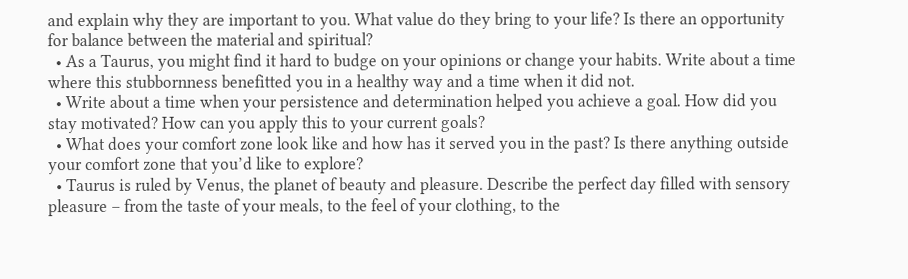and explain why they are important to you. What value do they bring to your life? Is there an opportunity for balance between the material and spiritual?
  • As a Taurus, you might find it hard to budge on your opinions or change your habits. Write about a time where this stubbornness benefitted you in a healthy way and a time when it did not.
  • Write about a time when your persistence and determination helped you achieve a goal. How did you stay motivated? How can you apply this to your current goals?
  • What does your comfort zone look like and how has it served you in the past? Is there anything outside your comfort zone that you’d like to explore?
  • Taurus is ruled by Venus, the planet of beauty and pleasure. Describe the perfect day filled with sensory pleasure – from the taste of your meals, to the feel of your clothing, to the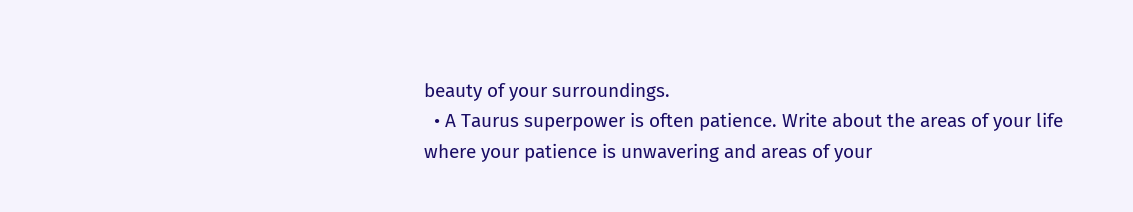beauty of your surroundings.
  • A Taurus superpower is often patience. Write about the areas of your life where your patience is unwavering and areas of your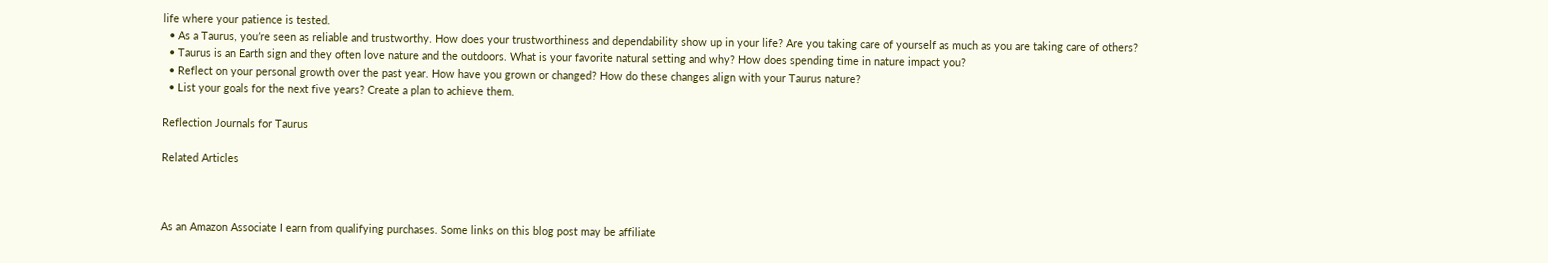life where your patience is tested.
  • As a Taurus, you’re seen as reliable and trustworthy. How does your trustworthiness and dependability show up in your life? Are you taking care of yourself as much as you are taking care of others?
  • Taurus is an Earth sign and they often love nature and the outdoors. What is your favorite natural setting and why? How does spending time in nature impact you?
  • Reflect on your personal growth over the past year. How have you grown or changed? How do these changes align with your Taurus nature?
  • List your goals for the next five years? Create a plan to achieve them.

Reflection Journals for Taurus

Related Articles



As an Amazon Associate I earn from qualifying purchases. Some links on this blog post may be affiliate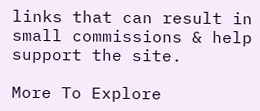links that can result in small commissions & help support the site.

More To Explore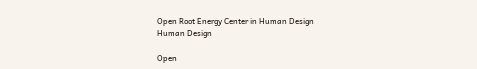Open Root Energy Center in Human Design
Human Design

Open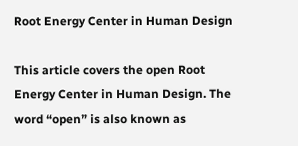Root Energy Center in Human Design

This article covers the open Root Energy Center in Human Design. The word “open” is also known as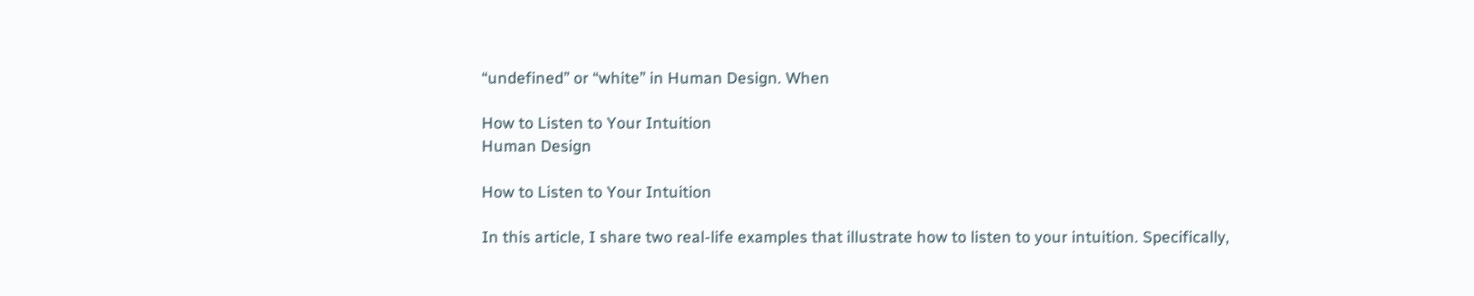“undefined” or “white” in Human Design. When

How to Listen to Your Intuition
Human Design

How to Listen to Your Intuition

In this article, I share two real-life examples that illustrate how to listen to your intuition. Specifically,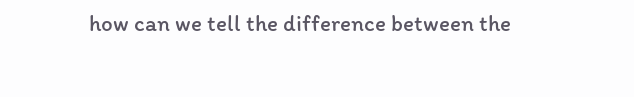how can we tell the difference between the